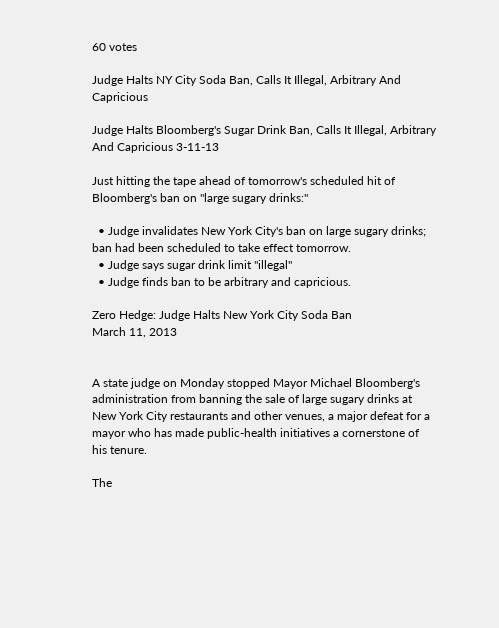60 votes

Judge Halts NY City Soda Ban, Calls It Illegal, Arbitrary And Capricious

Judge Halts Bloomberg's Sugar Drink Ban, Calls It Illegal, Arbitrary And Capricious 3-11-13

Just hitting the tape ahead of tomorrow's scheduled hit of Bloomberg's ban on "large sugary drinks:"

  • Judge invalidates New York City's ban on large sugary drinks; ban had been scheduled to take effect tomorrow.
  • Judge says sugar drink limit "illegal"
  • Judge finds ban to be arbitrary and capricious.

Zero Hedge: Judge Halts New York City Soda Ban
March 11, 2013


A state judge on Monday stopped Mayor Michael Bloomberg's administration from banning the sale of large sugary drinks at New York City restaurants and other venues, a major defeat for a mayor who has made public-health initiatives a cornerstone of his tenure.

The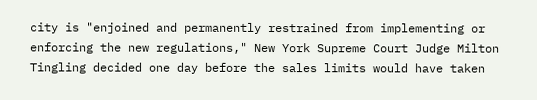city is "enjoined and permanently restrained from implementing or enforcing the new regulations," New York Supreme Court Judge Milton Tingling decided one day before the sales limits would have taken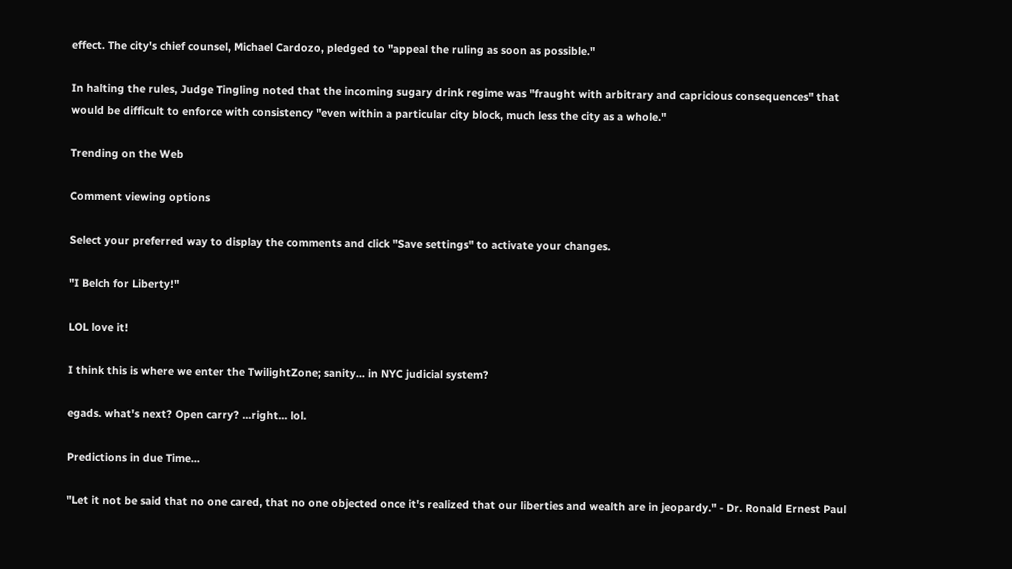effect. The city's chief counsel, Michael Cardozo, pledged to "appeal the ruling as soon as possible."

In halting the rules, Judge Tingling noted that the incoming sugary drink regime was "fraught with arbitrary and capricious consequences" that would be difficult to enforce with consistency "even within a particular city block, much less the city as a whole."

Trending on the Web

Comment viewing options

Select your preferred way to display the comments and click "Save settings" to activate your changes.

"I Belch for Liberty!"

LOL love it!

I think this is where we enter the TwilightZone; sanity... in NYC judicial system?

egads. what's next? Open carry? ...right... lol.

Predictions in due Time...

"Let it not be said that no one cared, that no one objected once it's realized that our liberties and wealth are in jeopardy." - Dr. Ronald Ernest Paul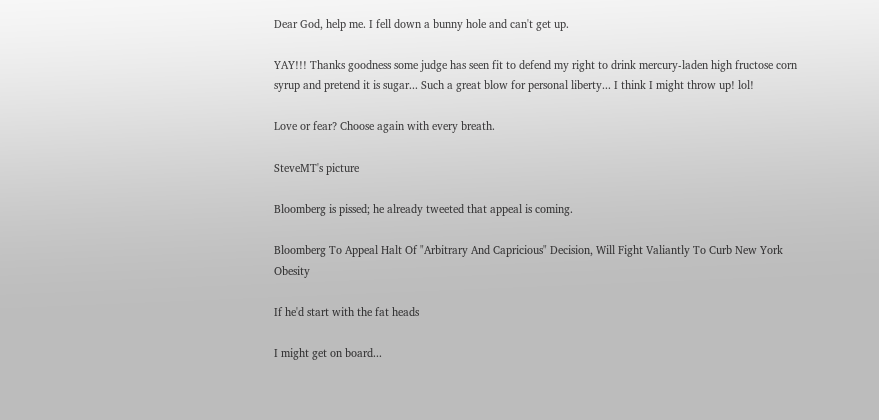Dear God, help me. I fell down a bunny hole and can't get up.

YAY!!! Thanks goodness some judge has seen fit to defend my right to drink mercury-laden high fructose corn syrup and pretend it is sugar... Such a great blow for personal liberty... I think I might throw up! lol!

Love or fear? Choose again with every breath.

SteveMT's picture

Bloomberg is pissed; he already tweeted that appeal is coming.

Bloomberg To Appeal Halt Of "Arbitrary And Capricious" Decision, Will Fight Valiantly To Curb New York Obesity

If he'd start with the fat heads

I might get on board...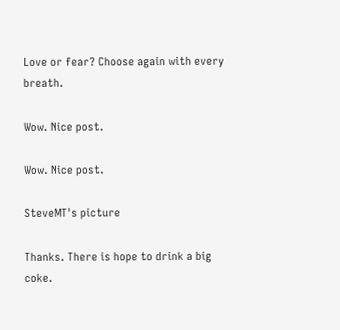Love or fear? Choose again with every breath.

Wow. Nice post.

Wow. Nice post.

SteveMT's picture

Thanks. There is hope to drink a big coke.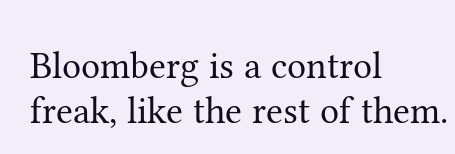Bloomberg is a control freak, like the rest of them.